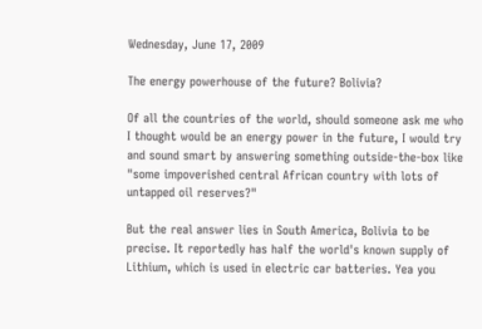Wednesday, June 17, 2009

The energy powerhouse of the future? Bolivia?

Of all the countries of the world, should someone ask me who I thought would be an energy power in the future, I would try and sound smart by answering something outside-the-box like "some impoverished central African country with lots of untapped oil reserves?"

But the real answer lies in South America, Bolivia to be precise. It reportedly has half the world's known supply of Lithium, which is used in electric car batteries. Yea you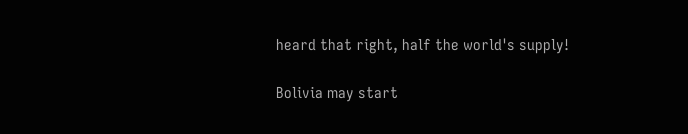heard that right, half the world's supply!

Bolivia may start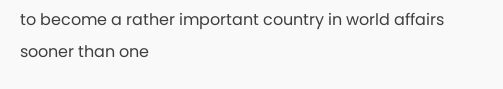to become a rather important country in world affairs sooner than one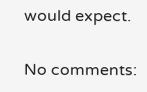would expect.

No comments: